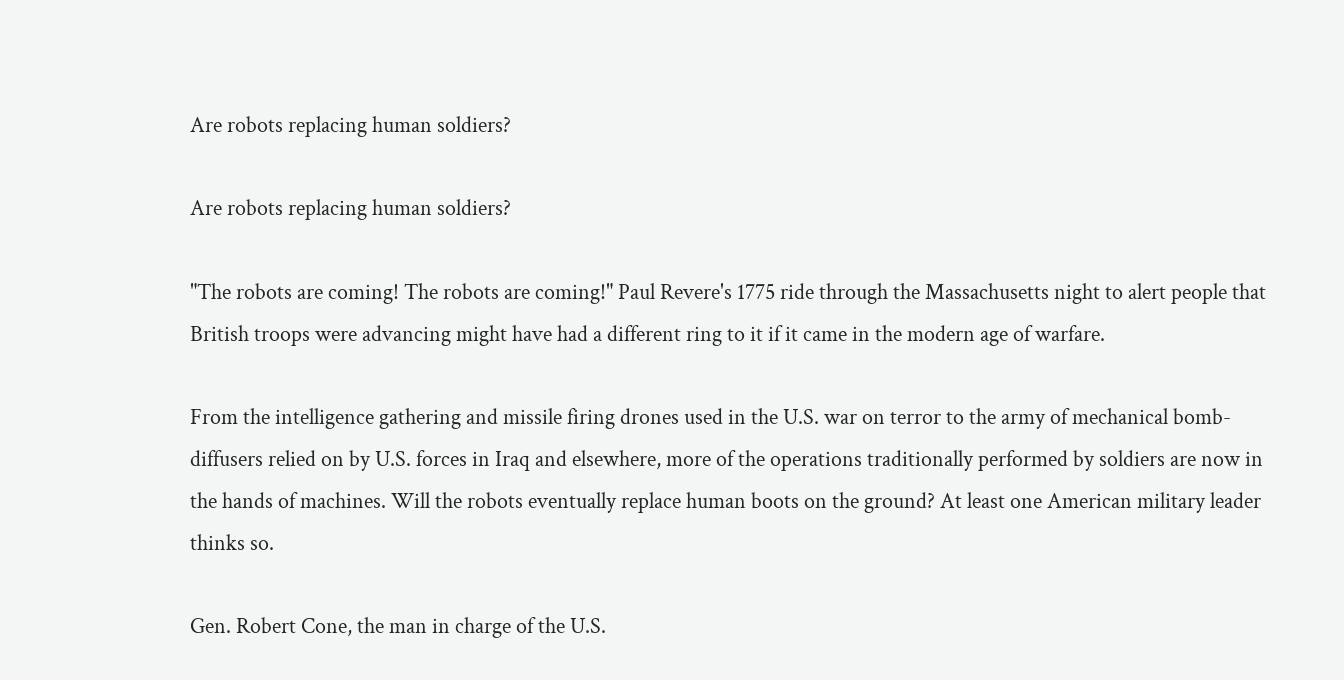Are robots replacing human soldiers?

Are robots replacing human soldiers?

"The robots are coming! The robots are coming!" Paul Revere's 1775 ride through the Massachusetts night to alert people that British troops were advancing might have had a different ring to it if it came in the modern age of warfare.

From the intelligence gathering and missile firing drones used in the U.S. war on terror to the army of mechanical bomb-diffusers relied on by U.S. forces in Iraq and elsewhere, more of the operations traditionally performed by soldiers are now in the hands of machines. Will the robots eventually replace human boots on the ground? At least one American military leader thinks so.

Gen. Robert Cone, the man in charge of the U.S.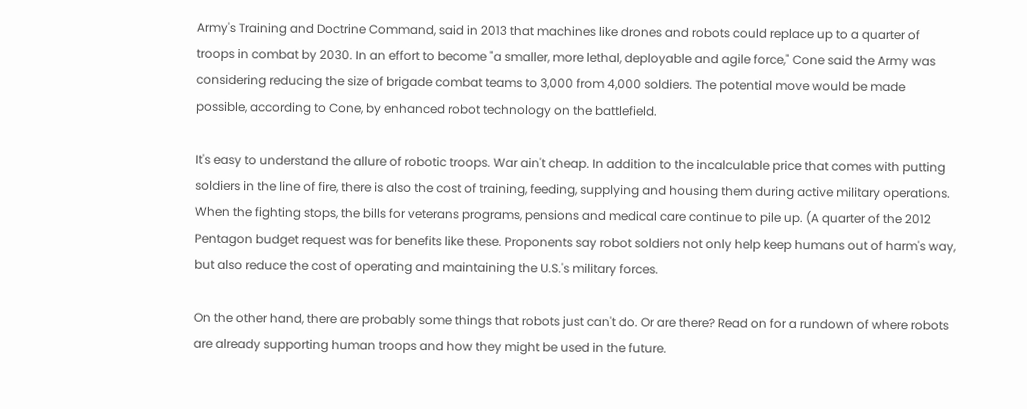Army's Training and Doctrine Command, said in 2013 that machines like drones and robots could replace up to a quarter of troops in combat by 2030. In an effort to become "a smaller, more lethal, deployable and agile force," Cone said the Army was considering reducing the size of brigade combat teams to 3,000 from 4,000 soldiers. The potential move would be made possible, according to Cone, by enhanced robot technology on the battlefield.

It's easy to understand the allure of robotic troops. War ain't cheap. In addition to the incalculable price that comes with putting soldiers in the line of fire, there is also the cost of training, feeding, supplying and housing them during active military operations. When the fighting stops, the bills for veterans programs, pensions and medical care continue to pile up. (A quarter of the 2012 Pentagon budget request was for benefits like these. Proponents say robot soldiers not only help keep humans out of harm's way, but also reduce the cost of operating and maintaining the U.S.'s military forces.

On the other hand, there are probably some things that robots just can't do. Or are there? Read on for a rundown of where robots are already supporting human troops and how they might be used in the future.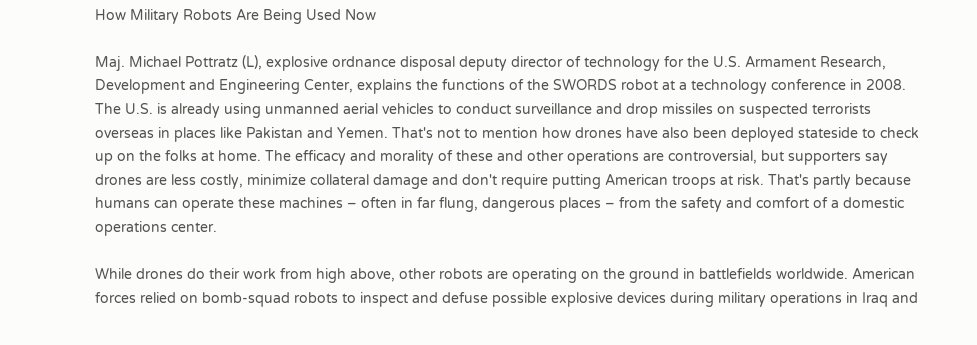How Military Robots Are Being Used Now

Maj. Michael Pottratz (L), explosive ordnance disposal deputy director of technology for the U.S. Armament Research, Development and Engineering Center, explains the functions of the SWORDS robot at a technology conference in 2008.
The U.S. is already using unmanned aerial vehicles to conduct surveillance and drop missiles on suspected terrorists overseas in places like Pakistan and Yemen. That's not to mention how drones have also been deployed stateside to check up on the folks at home. The efficacy and morality of these and other operations are controversial, but supporters say drones are less costly, minimize collateral damage and don't require putting American troops at risk. That's partly because humans can operate these machines – often in far flung, dangerous places – from the safety and comfort of a domestic operations center.

While drones do their work from high above, other robots are operating on the ground in battlefields worldwide. American forces relied on bomb-squad robots to inspect and defuse possible explosive devices during military operations in Iraq and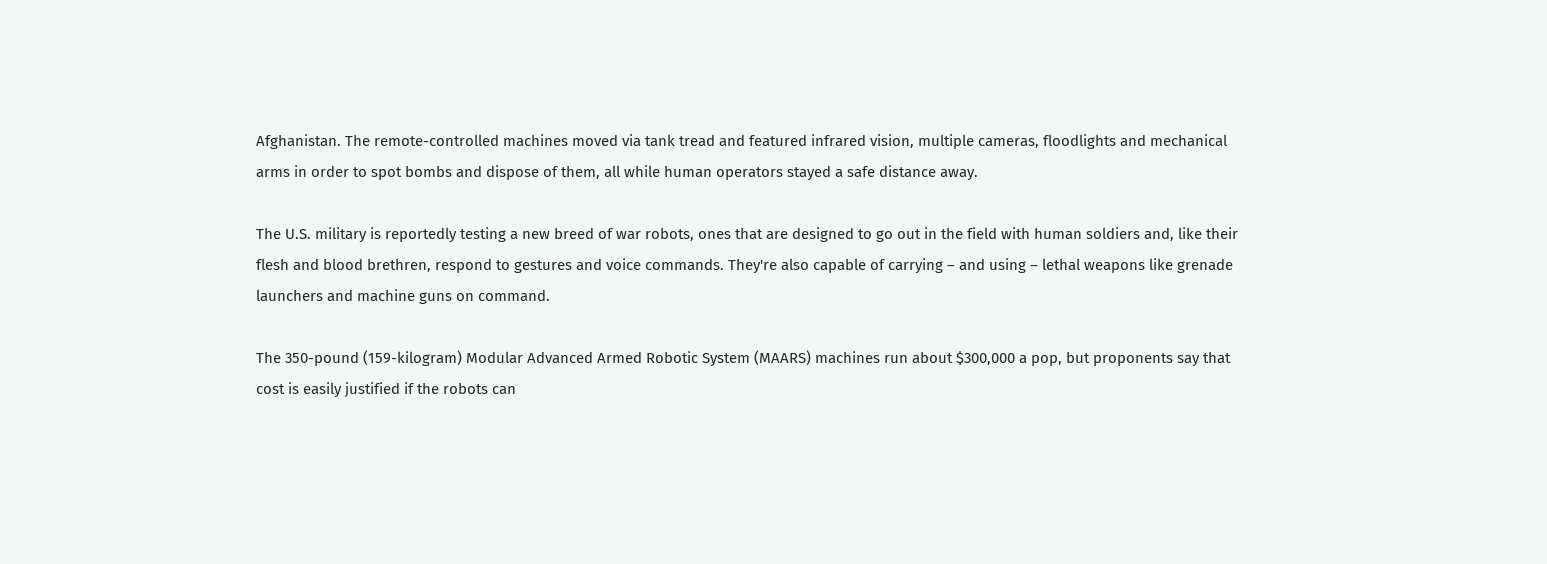Afghanistan. The remote-controlled machines moved via tank tread and featured infrared vision, multiple cameras, floodlights and mechanical arms in order to spot bombs and dispose of them, all while human operators stayed a safe distance away.

The U.S. military is reportedly testing a new breed of war robots, ones that are designed to go out in the field with human soldiers and, like their flesh and blood brethren, respond to gestures and voice commands. They're also capable of carrying – and using – lethal weapons like grenade launchers and machine guns on command.

The 350-pound (159-kilogram) Modular Advanced Armed Robotic System (MAARS) machines run about $300,000 a pop, but proponents say that cost is easily justified if the robots can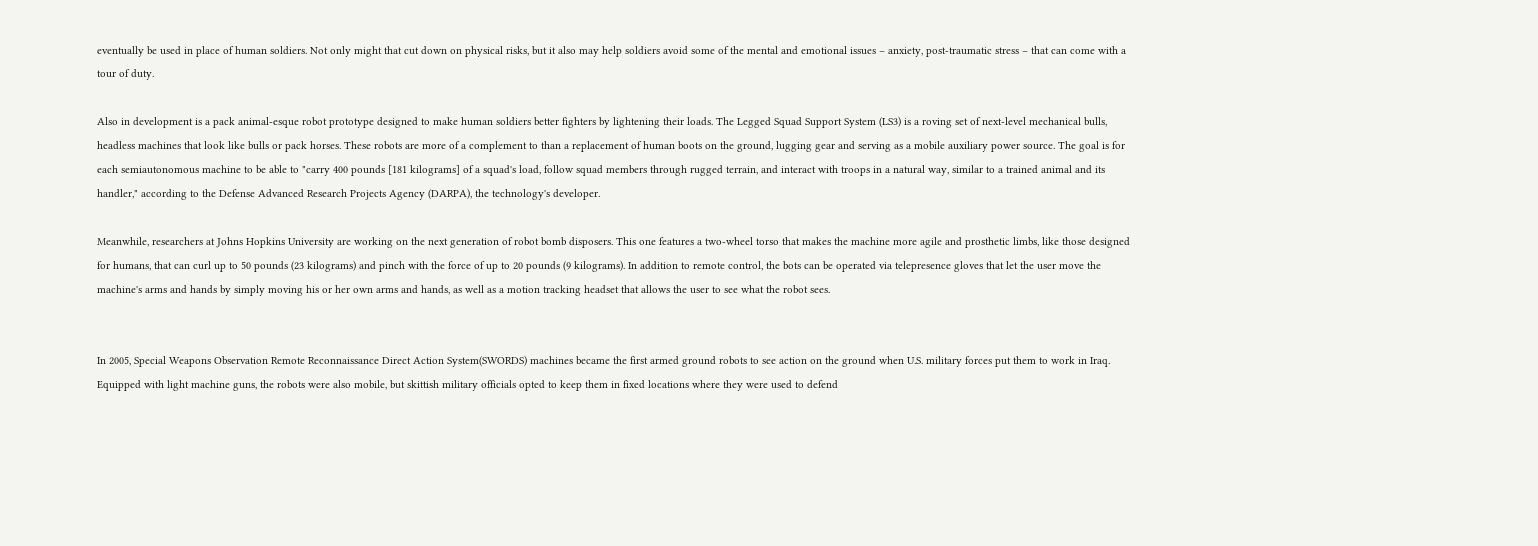eventually be used in place of human soldiers. Not only might that cut down on physical risks, but it also may help soldiers avoid some of the mental and emotional issues – anxiety, post-traumatic stress – that can come with a tour of duty.

Also in development is a pack animal-esque robot prototype designed to make human soldiers better fighters by lightening their loads. The Legged Squad Support System (LS3) is a roving set of next-level mechanical bulls, headless machines that look like bulls or pack horses. These robots are more of a complement to than a replacement of human boots on the ground, lugging gear and serving as a mobile auxiliary power source. The goal is for each semiautonomous machine to be able to "carry 400 pounds [181 kilograms] of a squad's load, follow squad members through rugged terrain, and interact with troops in a natural way, similar to a trained animal and its handler," according to the Defense Advanced Research Projects Agency (DARPA), the technology's developer.

Meanwhile, researchers at Johns Hopkins University are working on the next generation of robot bomb disposers. This one features a two-wheel torso that makes the machine more agile and prosthetic limbs, like those designed for humans, that can curl up to 50 pounds (23 kilograms) and pinch with the force of up to 20 pounds (9 kilograms). In addition to remote control, the bots can be operated via telepresence gloves that let the user move the machine's arms and hands by simply moving his or her own arms and hands, as well as a motion tracking headset that allows the user to see what the robot sees.


In 2005, Special Weapons Observation Remote Reconnaissance Direct Action System(SWORDS) machines became the first armed ground robots to see action on the ground when U.S. military forces put them to work in Iraq. Equipped with light machine guns, the robots were also mobile, but skittish military officials opted to keep them in fixed locations where they were used to defend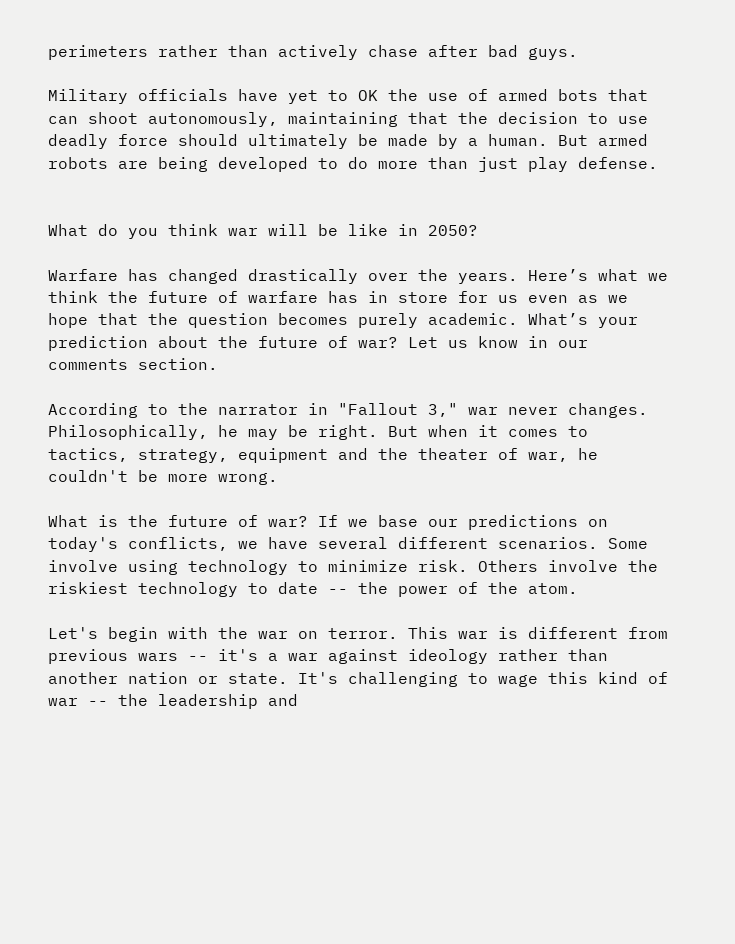perimeters rather than actively chase after bad guys.

Military officials have yet to OK the use of armed bots that can shoot autonomously, maintaining that the decision to use deadly force should ultimately be made by a human. But armed robots are being developed to do more than just play defense.


What do you think war will be like in 2050?

Warfare has changed drastically over the years. Here’s what we think the future of warfare has in store for us even as we hope that the question becomes purely academic. What’s your prediction about the future of war? Let us know in our comments section.

According to the narrator in "Fallout 3," war never changes. Philosophically, he may be right. But when it comes to tactics, strategy, equipment and the theater of war, he couldn't be more wrong.

What is the future of war? If we base our predictions on today's conflicts, we have several different scenarios. Some involve using technology to minimize risk. Others involve the riskiest technology to date -- the power of the atom.

Let's begin with the war on terror. This war is different from previous wars -- it's a war against ideology rather than another nation or state. It's challenging to wage this kind of war -- the leadership and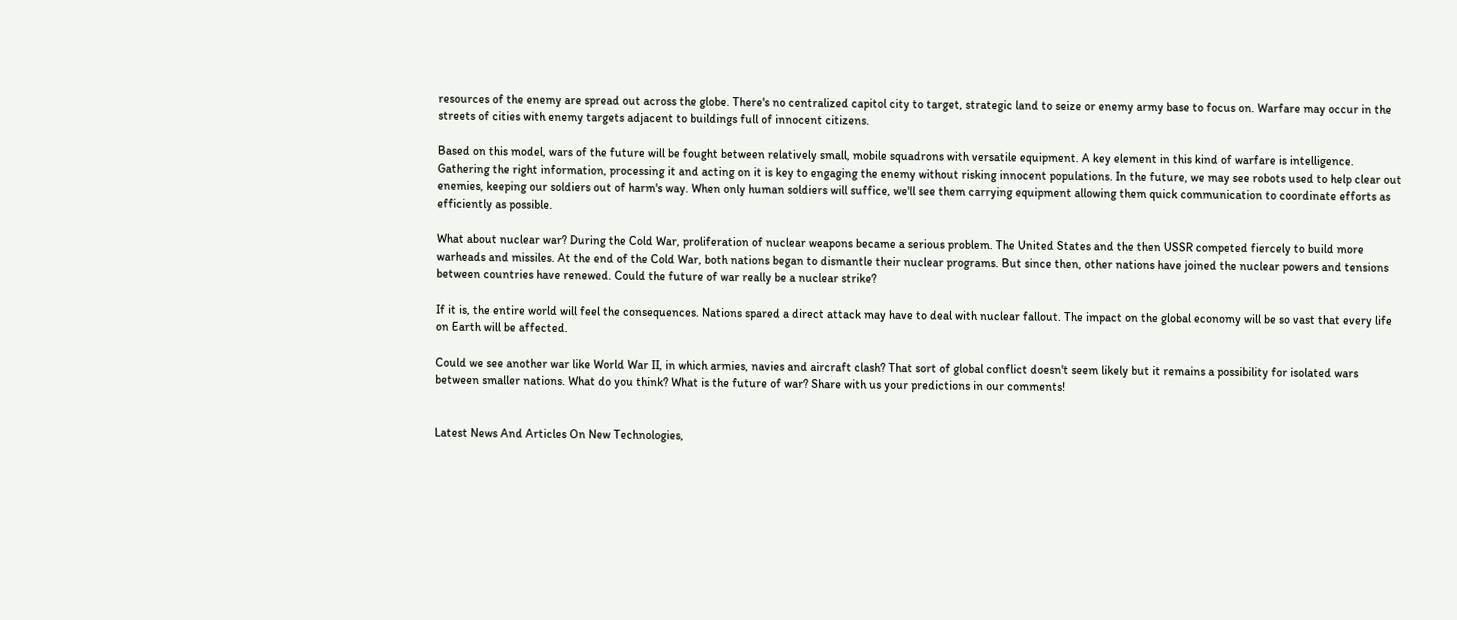resources of the enemy are spread out across the globe. There's no centralized capitol city to target, strategic land to seize or enemy army base to focus on. Warfare may occur in the streets of cities with enemy targets adjacent to buildings full of innocent citizens.

Based on this model, wars of the future will be fought between relatively small, mobile squadrons with versatile equipment. A key element in this kind of warfare is intelligence. Gathering the right information, processing it and acting on it is key to engaging the enemy without risking innocent populations. In the future, we may see robots used to help clear out enemies, keeping our soldiers out of harm's way. When only human soldiers will suffice, we'll see them carrying equipment allowing them quick communication to coordinate efforts as efficiently as possible.

What about nuclear war? During the Cold War, proliferation of nuclear weapons became a serious problem. The United States and the then USSR competed fiercely to build more warheads and missiles. At the end of the Cold War, both nations began to dismantle their nuclear programs. But since then, other nations have joined the nuclear powers and tensions between countries have renewed. Could the future of war really be a nuclear strike?

If it is, the entire world will feel the consequences. Nations spared a direct attack may have to deal with nuclear fallout. The impact on the global economy will be so vast that every life on Earth will be affected.

Could we see another war like World War II, in which armies, navies and aircraft clash? That sort of global conflict doesn't seem likely but it remains a possibility for isolated wars between smaller nations. What do you think? What is the future of war? Share with us your predictions in our comments!


Latest News And Articles On New Technologies,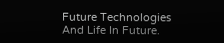Future Technologies And Life In Future.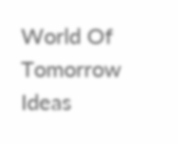World Of Tomorrow Ideas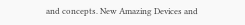and concepts. New Amazing Devices and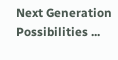Next Generation Possibilities ...